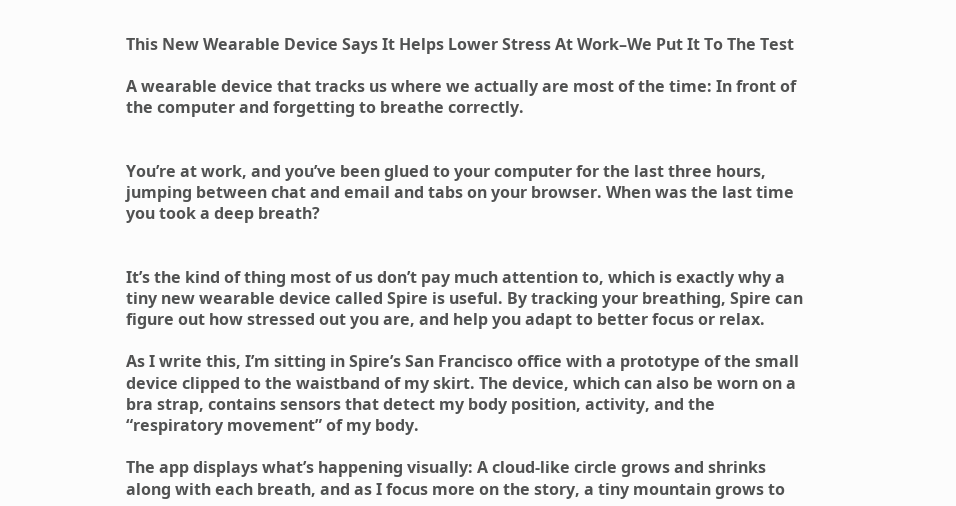This New Wearable Device Says It Helps Lower Stress At Work–We Put It To The Test

A wearable device that tracks us where we actually are most of the time: In front of the computer and forgetting to breathe correctly.


You’re at work, and you’ve been glued to your computer for the last three hours, jumping between chat and email and tabs on your browser. When was the last time you took a deep breath?


It’s the kind of thing most of us don’t pay much attention to, which is exactly why a tiny new wearable device called Spire is useful. By tracking your breathing, Spire can figure out how stressed out you are, and help you adapt to better focus or relax.

As I write this, I’m sitting in Spire’s San Francisco office with a prototype of the small device clipped to the waistband of my skirt. The device, which can also be worn on a bra strap, contains sensors that detect my body position, activity, and the “respiratory movement” of my body.

The app displays what’s happening visually: A cloud-like circle grows and shrinks along with each breath, and as I focus more on the story, a tiny mountain grows to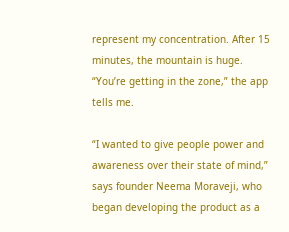represent my concentration. After 15 minutes, the mountain is huge. “You’re getting in the zone,” the app tells me.

“I wanted to give people power and awareness over their state of mind,” says founder Neema Moraveji, who began developing the product as a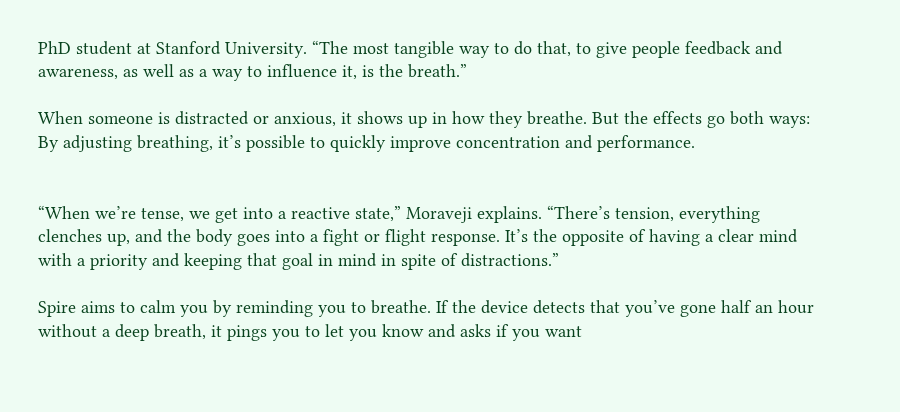PhD student at Stanford University. “The most tangible way to do that, to give people feedback and awareness, as well as a way to influence it, is the breath.”

When someone is distracted or anxious, it shows up in how they breathe. But the effects go both ways: By adjusting breathing, it’s possible to quickly improve concentration and performance.


“When we’re tense, we get into a reactive state,” Moraveji explains. “There’s tension, everything clenches up, and the body goes into a fight or flight response. It’s the opposite of having a clear mind with a priority and keeping that goal in mind in spite of distractions.”

Spire aims to calm you by reminding you to breathe. If the device detects that you’ve gone half an hour without a deep breath, it pings you to let you know and asks if you want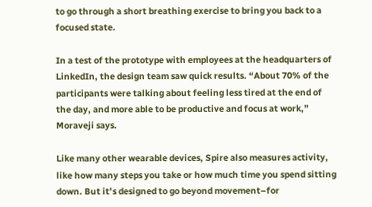to go through a short breathing exercise to bring you back to a focused state.

In a test of the prototype with employees at the headquarters of LinkedIn, the design team saw quick results. “About 70% of the participants were talking about feeling less tired at the end of the day, and more able to be productive and focus at work,” Moraveji says.

Like many other wearable devices, Spire also measures activity, like how many steps you take or how much time you spend sitting down. But it’s designed to go beyond movement–for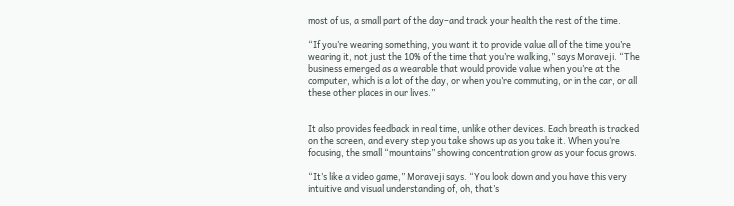most of us, a small part of the day–and track your health the rest of the time.

“If you’re wearing something, you want it to provide value all of the time you’re wearing it, not just the 10% of the time that you’re walking,” says Moraveji. “The business emerged as a wearable that would provide value when you’re at the computer, which is a lot of the day, or when you’re commuting, or in the car, or all these other places in our lives.”


It also provides feedback in real time, unlike other devices. Each breath is tracked on the screen, and every step you take shows up as you take it. When you’re focusing, the small “mountains” showing concentration grow as your focus grows.

“It’s like a video game,” Moraveji says. “You look down and you have this very intuitive and visual understanding of, oh, that’s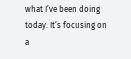what I’ve been doing today. It’s focusing on a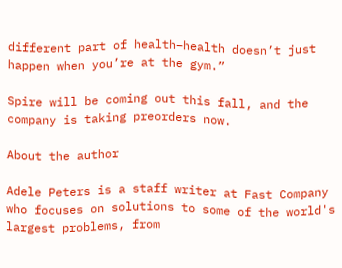different part of health–health doesn’t just happen when you’re at the gym.”

Spire will be coming out this fall, and the company is taking preorders now.

About the author

Adele Peters is a staff writer at Fast Company who focuses on solutions to some of the world's largest problems, from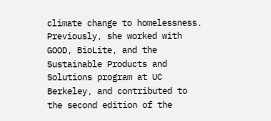climate change to homelessness. Previously, she worked with GOOD, BioLite, and the Sustainable Products and Solutions program at UC Berkeley, and contributed to the second edition of the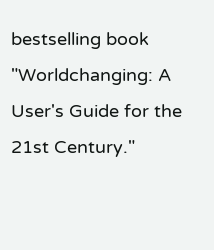bestselling book "Worldchanging: A User's Guide for the 21st Century."